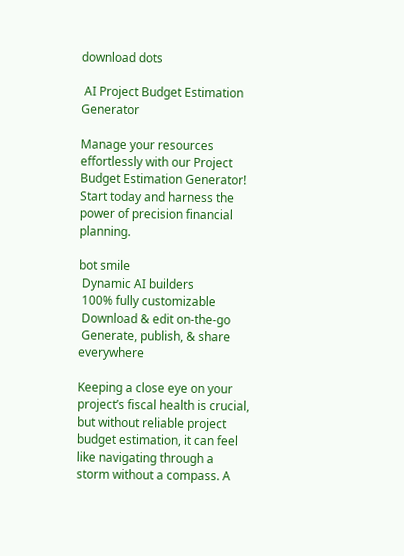download dots

 AI Project Budget Estimation Generator

Manage your resources effortlessly with our Project Budget Estimation Generator! Start today and harness the power of precision financial planning.

bot smile
 Dynamic AI builders
 100% fully customizable
 Download & edit on-the-go
 Generate, publish, & share everywhere

Keeping a close eye on your project’s fiscal health is crucial, but without reliable project budget estimation, it can feel like navigating through a storm without a compass. A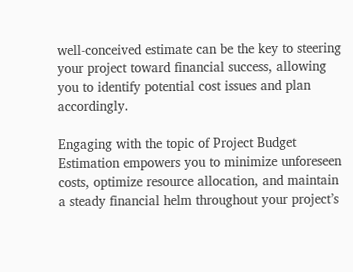well-conceived estimate can be the key to steering your project toward financial success, allowing you to identify potential cost issues and plan accordingly.

Engaging with the topic of Project Budget Estimation empowers you to minimize unforeseen costs, optimize resource allocation, and maintain a steady financial helm throughout your project’s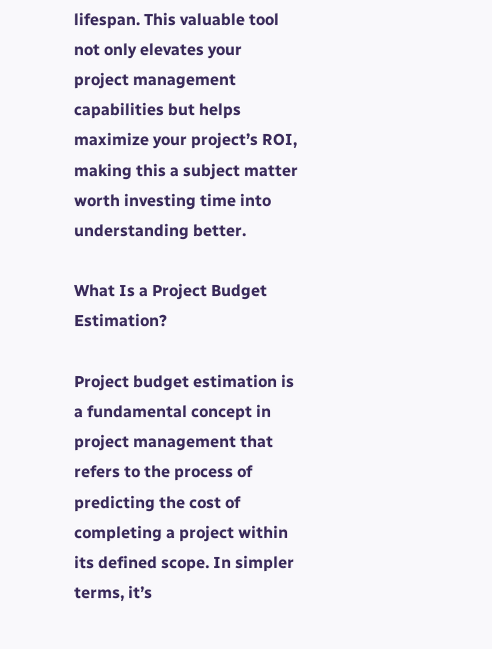lifespan. This valuable tool not only elevates your project management capabilities but helps maximize your project’s ROI, making this a subject matter worth investing time into understanding better.

What Is a Project Budget Estimation?

Project budget estimation is a fundamental concept in project management that refers to the process of predicting the cost of completing a project within its defined scope. In simpler terms, it’s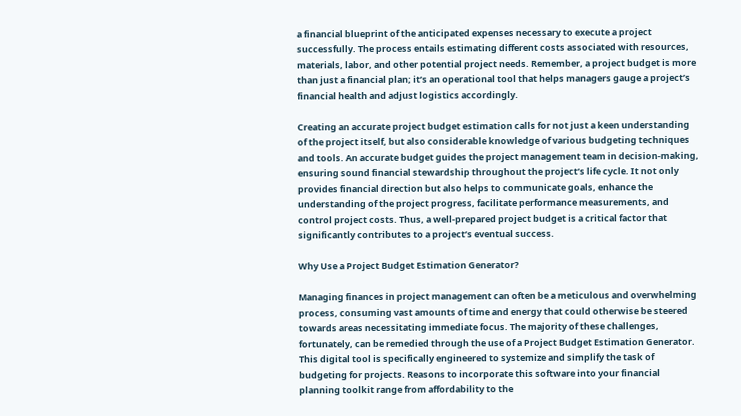a financial blueprint of the anticipated expenses necessary to execute a project successfully. The process entails estimating different costs associated with resources, materials, labor, and other potential project needs. Remember, a project budget is more than just a financial plan; it’s an operational tool that helps managers gauge a project’s financial health and adjust logistics accordingly.

Creating an accurate project budget estimation calls for not just a keen understanding of the project itself, but also considerable knowledge of various budgeting techniques and tools. An accurate budget guides the project management team in decision-making, ensuring sound financial stewardship throughout the project’s life cycle. It not only provides financial direction but also helps to communicate goals, enhance the understanding of the project progress, facilitate performance measurements, and control project costs. Thus, a well-prepared project budget is a critical factor that significantly contributes to a project’s eventual success.

Why Use a Project Budget Estimation Generator?

Managing finances in project management can often be a meticulous and overwhelming process, consuming vast amounts of time and energy that could otherwise be steered towards areas necessitating immediate focus. The majority of these challenges, fortunately, can be remedied through the use of a Project Budget Estimation Generator. This digital tool is specifically engineered to systemize and simplify the task of budgeting for projects. Reasons to incorporate this software into your financial planning toolkit range from affordability to the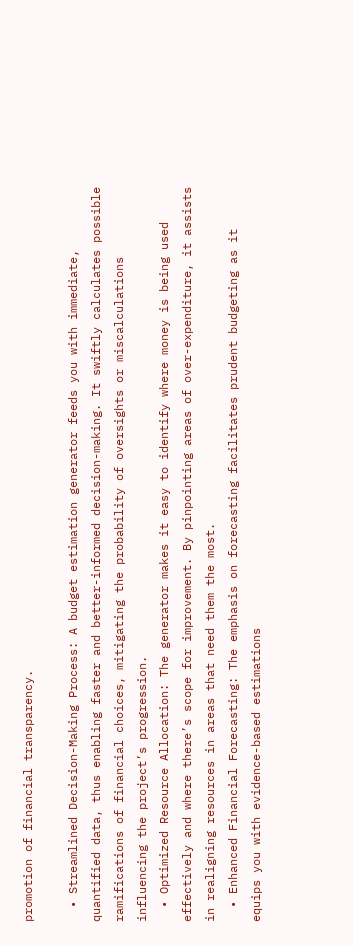promotion of financial transparency.

  • Streamlined Decision-Making Process: A budget estimation generator feeds you with immediate, quantified data, thus enabling faster and better-informed decision-making. It swiftly calculates possible ramifications of financial choices, mitigating the probability of oversights or miscalculations influencing the project’s progression.
  • Optimized Resource Allocation: The generator makes it easy to identify where money is being used effectively and where there’s scope for improvement. By pinpointing areas of over-expenditure, it assists in realigning resources in areas that need them the most.
  • Enhanced Financial Forecasting: The emphasis on forecasting facilitates prudent budgeting as it equips you with evidence-based estimations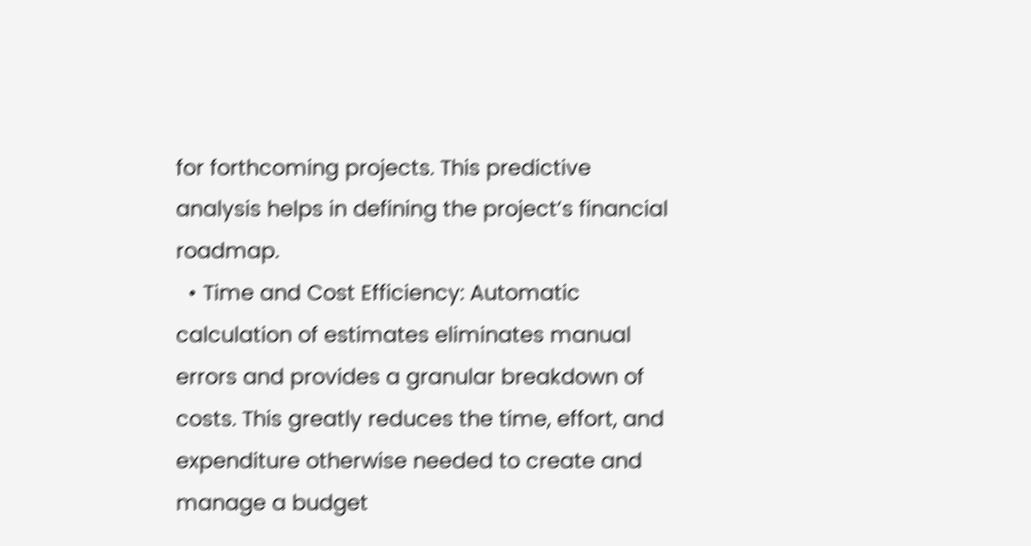for forthcoming projects. This predictive analysis helps in defining the project’s financial roadmap.
  • Time and Cost Efficiency: Automatic calculation of estimates eliminates manual errors and provides a granular breakdown of costs. This greatly reduces the time, effort, and expenditure otherwise needed to create and manage a budget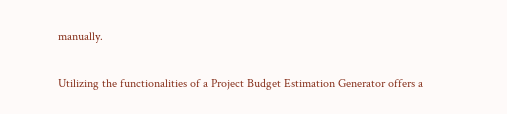manually.

Utilizing the functionalities of a Project Budget Estimation Generator offers a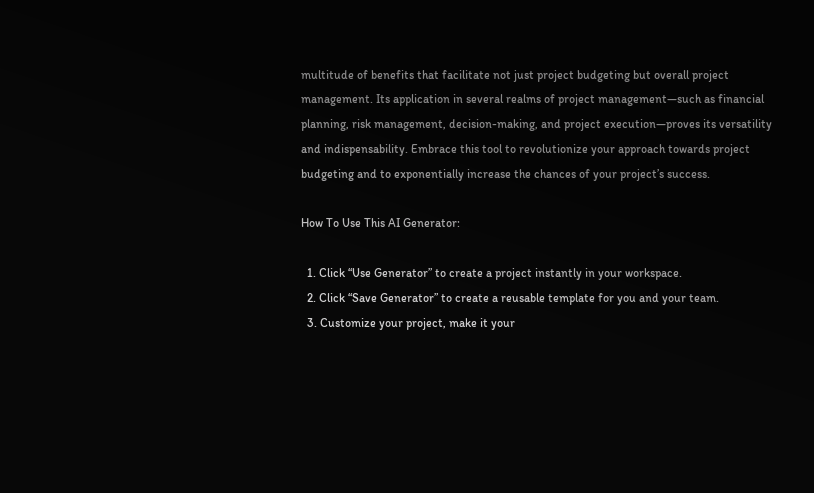multitude of benefits that facilitate not just project budgeting but overall project management. Its application in several realms of project management—such as financial planning, risk management, decision-making, and project execution—proves its versatility and indispensability. Embrace this tool to revolutionize your approach towards project budgeting and to exponentially increase the chances of your project’s success.

How To Use This AI Generator:

  1. Click “Use Generator” to create a project instantly in your workspace.
  2. Click “Save Generator” to create a reusable template for you and your team.
  3. Customize your project, make it your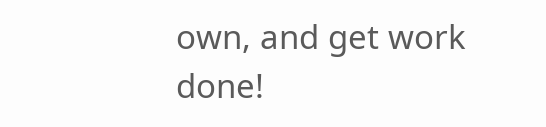own, and get work done!